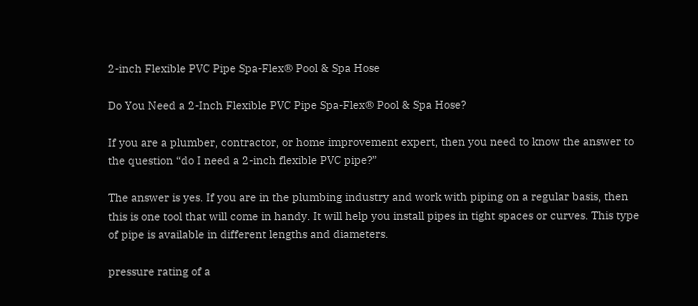2-inch Flexible PVC Pipe Spa-Flex® Pool & Spa Hose

Do You Need a 2-Inch Flexible PVC Pipe Spa-Flex® Pool & Spa Hose?

If you are a plumber, contractor, or home improvement expert, then you need to know the answer to the question “do I need a 2-inch flexible PVC pipe?”

The answer is yes. If you are in the plumbing industry and work with piping on a regular basis, then this is one tool that will come in handy. It will help you install pipes in tight spaces or curves. This type of pipe is available in different lengths and diameters.

pressure rating of a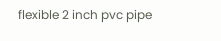flexible 2 inch pvc pipe